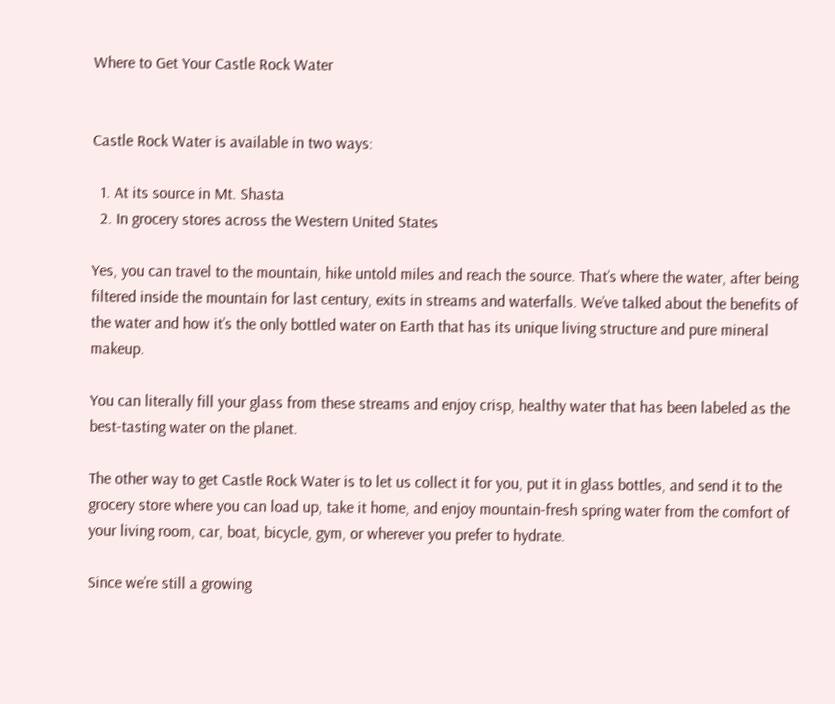Where to Get Your Castle Rock Water


Castle Rock Water is available in two ways:

  1. At its source in Mt. Shasta
  2. In grocery stores across the Western United States

Yes, you can travel to the mountain, hike untold miles and reach the source. That’s where the water, after being filtered inside the mountain for last century, exits in streams and waterfalls. We’ve talked about the benefits of the water and how it’s the only bottled water on Earth that has its unique living structure and pure mineral makeup.

You can literally fill your glass from these streams and enjoy crisp, healthy water that has been labeled as the best-tasting water on the planet.

The other way to get Castle Rock Water is to let us collect it for you, put it in glass bottles, and send it to the grocery store where you can load up, take it home, and enjoy mountain-fresh spring water from the comfort of your living room, car, boat, bicycle, gym, or wherever you prefer to hydrate.

Since we’re still a growing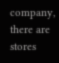company, there are stores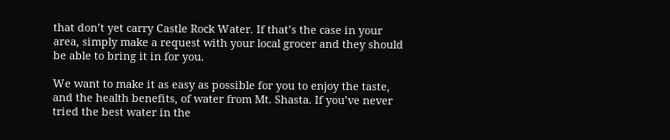that don’t yet carry Castle Rock Water. If that’s the case in your area, simply make a request with your local grocer and they should be able to bring it in for you.

We want to make it as easy as possible for you to enjoy the taste, and the health benefits, of water from Mt. Shasta. If you’ve never tried the best water in the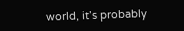world, it’s probably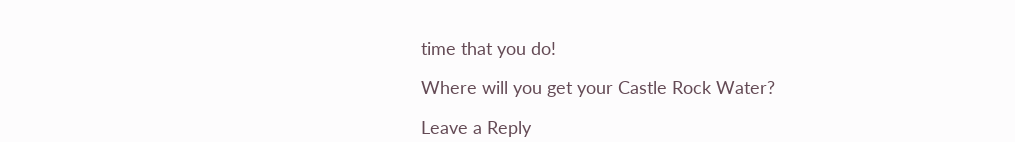time that you do!

Where will you get your Castle Rock Water?

Leave a Reply